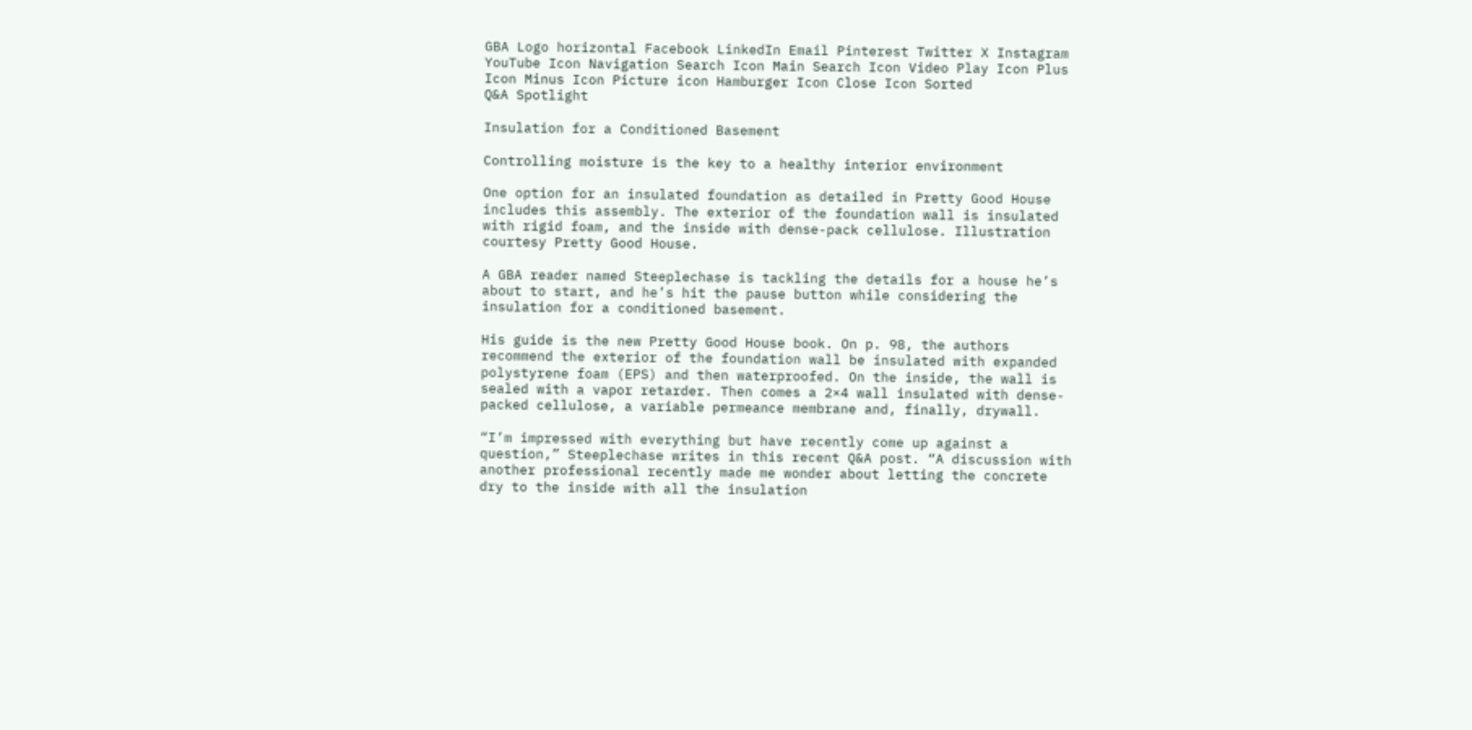GBA Logo horizontal Facebook LinkedIn Email Pinterest Twitter X Instagram YouTube Icon Navigation Search Icon Main Search Icon Video Play Icon Plus Icon Minus Icon Picture icon Hamburger Icon Close Icon Sorted
Q&A Spotlight

Insulation for a Conditioned Basement

Controlling moisture is the key to a healthy interior environment

One option for an insulated foundation as detailed in Pretty Good House includes this assembly. The exterior of the foundation wall is insulated with rigid foam, and the inside with dense-pack cellulose. Illustration courtesy Pretty Good House.

A GBA reader named Steeplechase is tackling the details for a house he’s about to start, and he’s hit the pause button while considering the insulation for a conditioned basement.

His guide is the new Pretty Good House book. On p. 98, the authors recommend the exterior of the foundation wall be insulated with expanded polystyrene foam (EPS) and then waterproofed. On the inside, the wall is sealed with a vapor retarder. Then comes a 2×4 wall insulated with dense-packed cellulose, a variable permeance membrane and, finally, drywall.

“I’m impressed with everything but have recently come up against a question,” Steeplechase writes in this recent Q&A post. “A discussion with another professional recently made me wonder about letting the concrete dry to the inside with all the insulation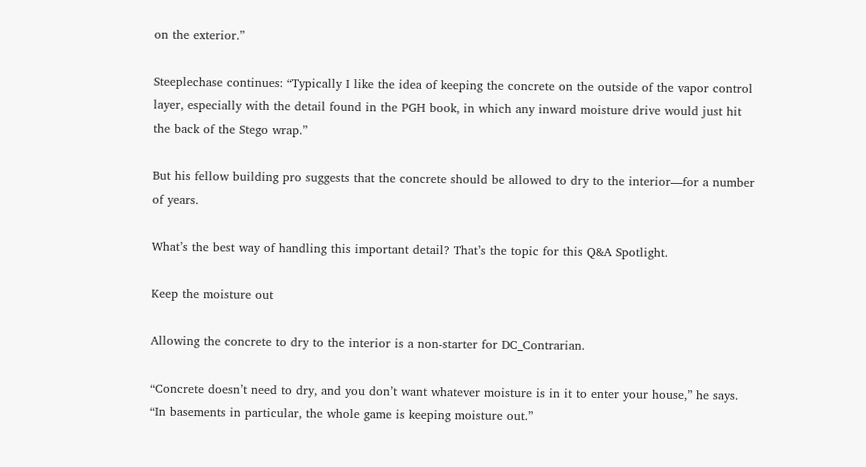on the exterior.”

Steeplechase continues: “Typically I like the idea of keeping the concrete on the outside of the vapor control layer, especially with the detail found in the PGH book, in which any inward moisture drive would just hit the back of the Stego wrap.”

But his fellow building pro suggests that the concrete should be allowed to dry to the interior—for a number of years.

What’s the best way of handling this important detail? That’s the topic for this Q&A Spotlight.

Keep the moisture out

Allowing the concrete to dry to the interior is a non-starter for DC_Contrarian.

“Concrete doesn’t need to dry, and you don’t want whatever moisture is in it to enter your house,” he says. “In basements in particular, the whole game is keeping moisture out.”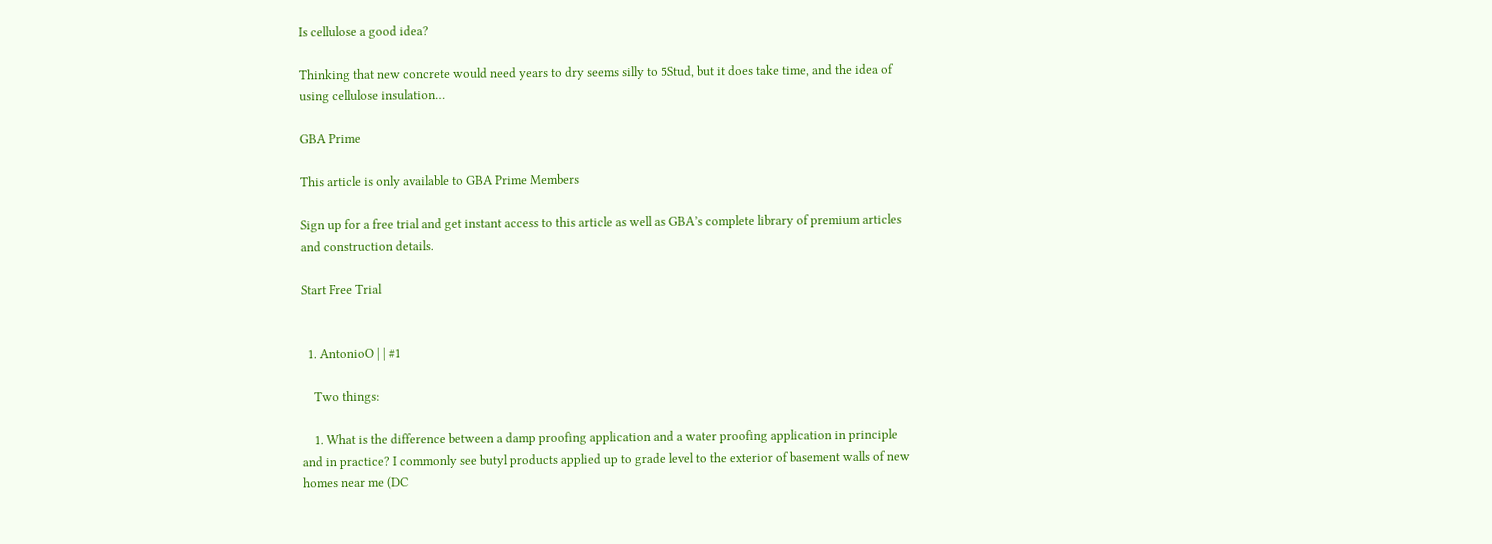Is cellulose a good idea?

Thinking that new concrete would need years to dry seems silly to 5Stud, but it does take time, and the idea of using cellulose insulation…

GBA Prime

This article is only available to GBA Prime Members

Sign up for a free trial and get instant access to this article as well as GBA’s complete library of premium articles and construction details.

Start Free Trial


  1. AntonioO | | #1

    Two things:

    1. What is the difference between a damp proofing application and a water proofing application in principle and in practice? I commonly see butyl products applied up to grade level to the exterior of basement walls of new homes near me (DC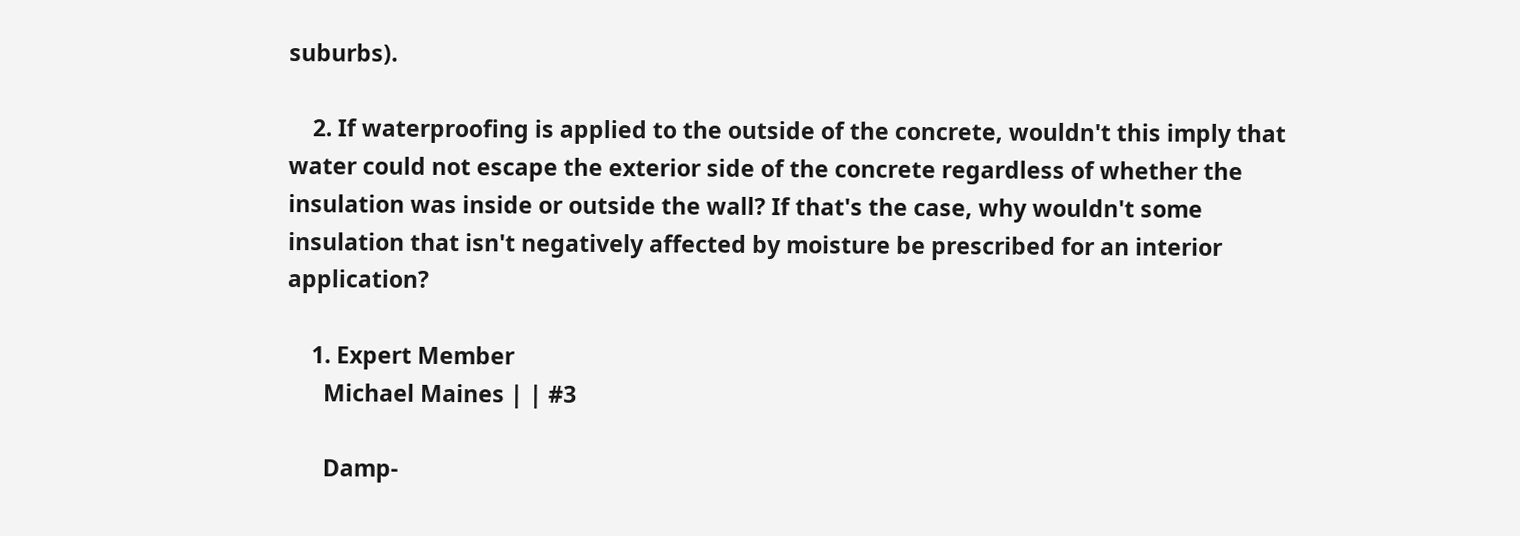suburbs).

    2. If waterproofing is applied to the outside of the concrete, wouldn't this imply that water could not escape the exterior side of the concrete regardless of whether the insulation was inside or outside the wall? If that's the case, why wouldn't some insulation that isn't negatively affected by moisture be prescribed for an interior application?

    1. Expert Member
      Michael Maines | | #3

      Damp-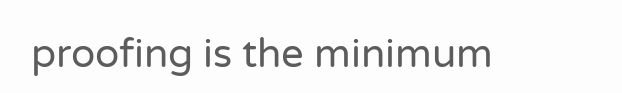proofing is the minimum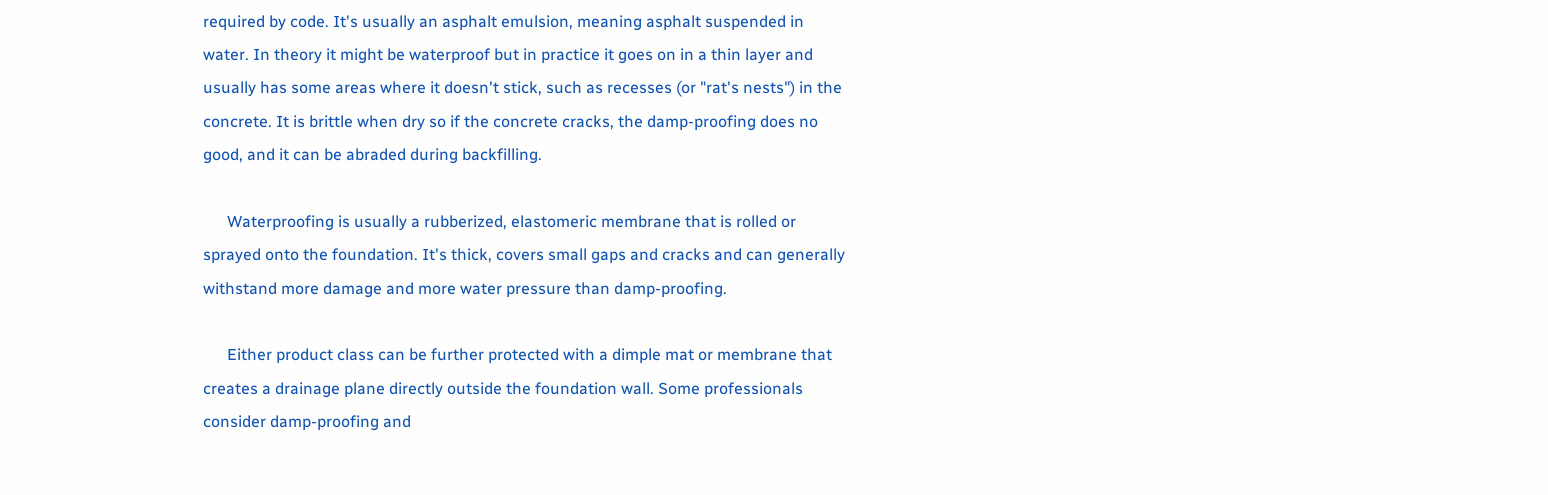required by code. It's usually an asphalt emulsion, meaning asphalt suspended in water. In theory it might be waterproof but in practice it goes on in a thin layer and usually has some areas where it doesn't stick, such as recesses (or "rat's nests") in the concrete. It is brittle when dry so if the concrete cracks, the damp-proofing does no good, and it can be abraded during backfilling.

      Waterproofing is usually a rubberized, elastomeric membrane that is rolled or sprayed onto the foundation. It's thick, covers small gaps and cracks and can generally withstand more damage and more water pressure than damp-proofing.

      Either product class can be further protected with a dimple mat or membrane that creates a drainage plane directly outside the foundation wall. Some professionals consider damp-proofing and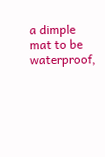a dimple mat to be waterproof,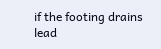if the footing drains lead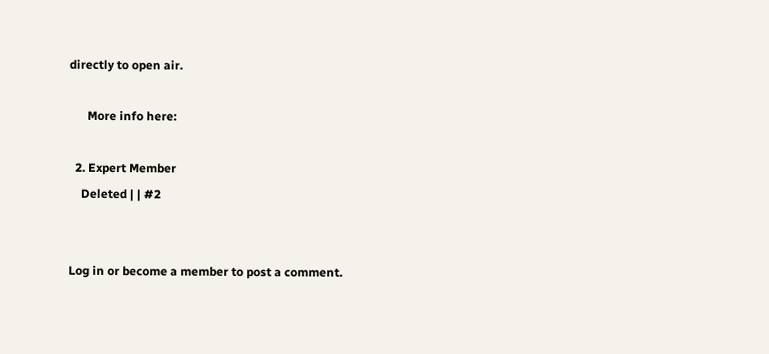directly to open air.

      More info here:

  2. Expert Member
    Deleted | | #2


Log in or become a member to post a comment.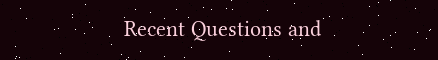Recent Questions and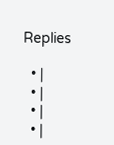Replies

  • |
  • |
  • |
  • |